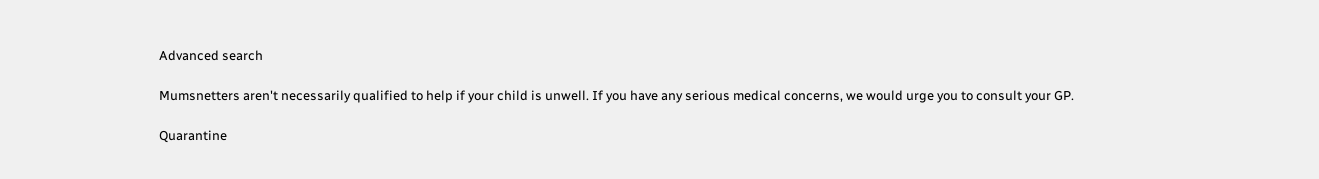Advanced search

Mumsnetters aren't necessarily qualified to help if your child is unwell. If you have any serious medical concerns, we would urge you to consult your GP.

Quarantine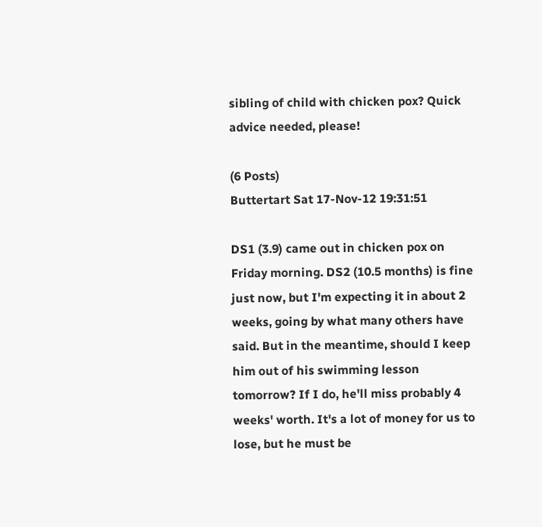sibling of child with chicken pox? Quick advice needed, please!

(6 Posts)
Buttertart Sat 17-Nov-12 19:31:51

DS1 (3.9) came out in chicken pox on Friday morning. DS2 (10.5 months) is fine just now, but I'm expecting it in about 2 weeks, going by what many others have said. But in the meantime, should I keep him out of his swimming lesson tomorrow? If I do, he'll miss probably 4 weeks' worth. It's a lot of money for us to lose, but he must be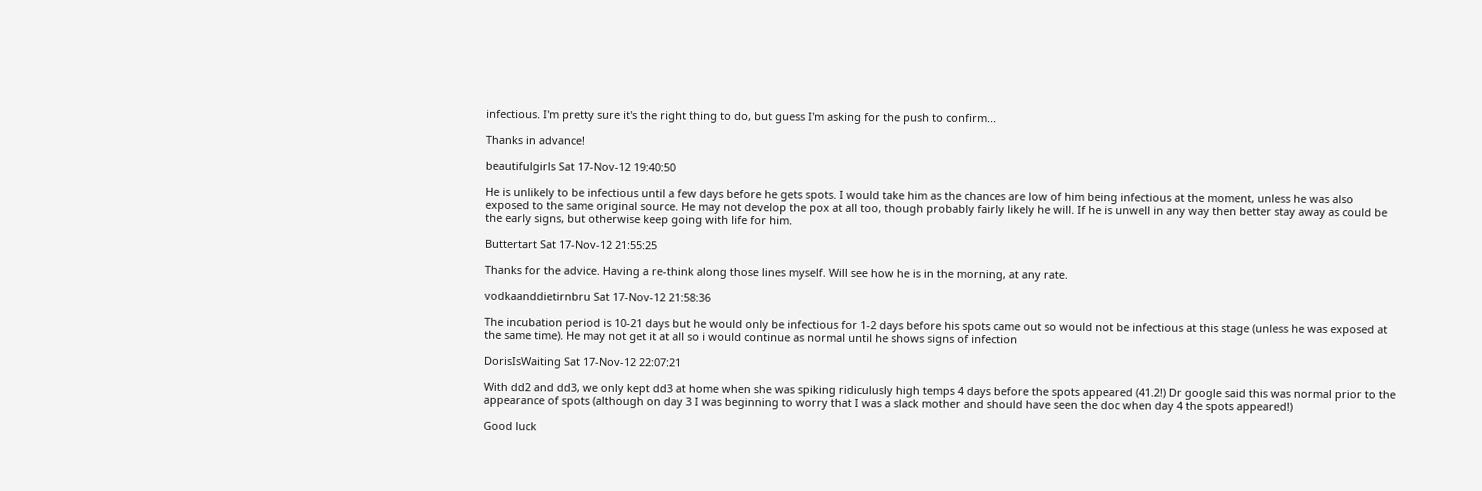infectious. I'm pretty sure it's the right thing to do, but guess I'm asking for the push to confirm...

Thanks in advance!

beautifulgirls Sat 17-Nov-12 19:40:50

He is unlikely to be infectious until a few days before he gets spots. I would take him as the chances are low of him being infectious at the moment, unless he was also exposed to the same original source. He may not develop the pox at all too, though probably fairly likely he will. If he is unwell in any way then better stay away as could be the early signs, but otherwise keep going with life for him.

Buttertart Sat 17-Nov-12 21:55:25

Thanks for the advice. Having a re-think along those lines myself. Will see how he is in the morning, at any rate.

vodkaanddietirnbru Sat 17-Nov-12 21:58:36

The incubation period is 10-21 days but he would only be infectious for 1-2 days before his spots came out so would not be infectious at this stage (unless he was exposed at the same time). He may not get it at all so i would continue as normal until he shows signs of infection

DorisIsWaiting Sat 17-Nov-12 22:07:21

With dd2 and dd3, we only kept dd3 at home when she was spiking ridiculusly high temps 4 days before the spots appeared (41.2!) Dr google said this was normal prior to the appearance of spots (although on day 3 I was beginning to worry that I was a slack mother and should have seen the doc when day 4 the spots appeared!)

Good luck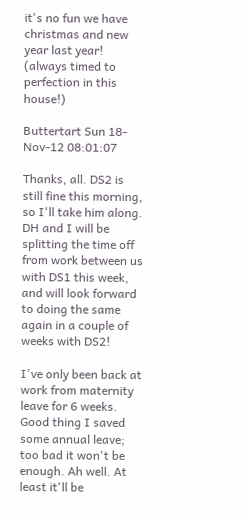it's no fun we have christmas and new year last year! (always timed to perfection in this house!)

Buttertart Sun 18-Nov-12 08:01:07

Thanks, all. DS2 is still fine this morning, so I'll take him along. DH and I will be splitting the time off from work between us with DS1 this week, and will look forward to doing the same again in a couple of weeks with DS2!

I've only been back at work from maternity leave for 6 weeks. Good thing I saved some annual leave; too bad it won't be enough. Ah well. At least it'll be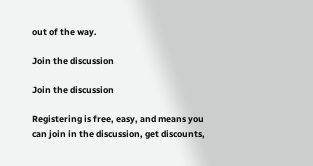out of the way.

Join the discussion

Join the discussion

Registering is free, easy, and means you can join in the discussion, get discounts,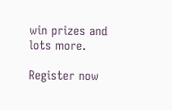win prizes and lots more.

Register now